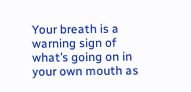Your breath is a warning sign of what’s going on in your own mouth as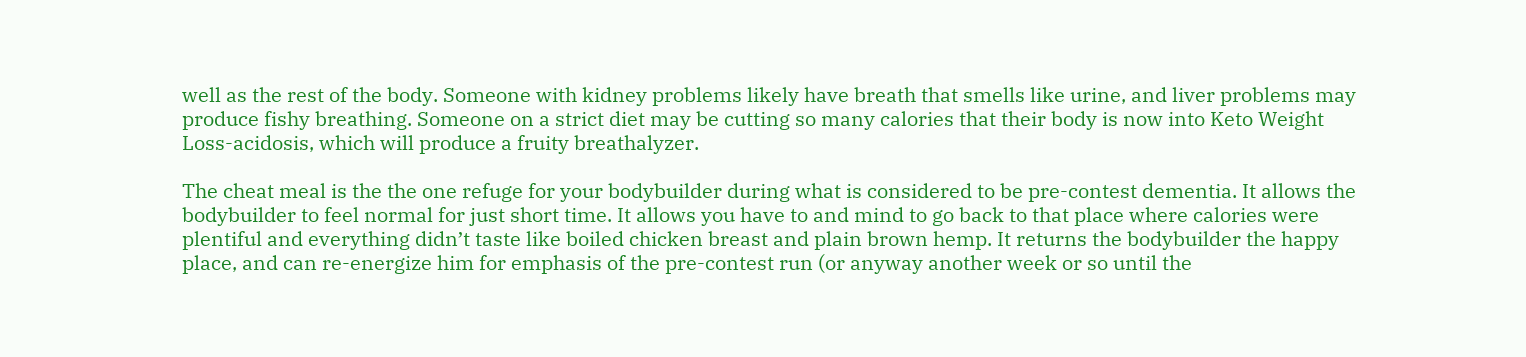well as the rest of the body. Someone with kidney problems likely have breath that smells like urine, and liver problems may produce fishy breathing. Someone on a strict diet may be cutting so many calories that their body is now into Keto Weight Loss-acidosis, which will produce a fruity breathalyzer.

The cheat meal is the the one refuge for your bodybuilder during what is considered to be pre-contest dementia. It allows the bodybuilder to feel normal for just short time. It allows you have to and mind to go back to that place where calories were plentiful and everything didn’t taste like boiled chicken breast and plain brown hemp. It returns the bodybuilder the happy place, and can re-energize him for emphasis of the pre-contest run (or anyway another week or so until the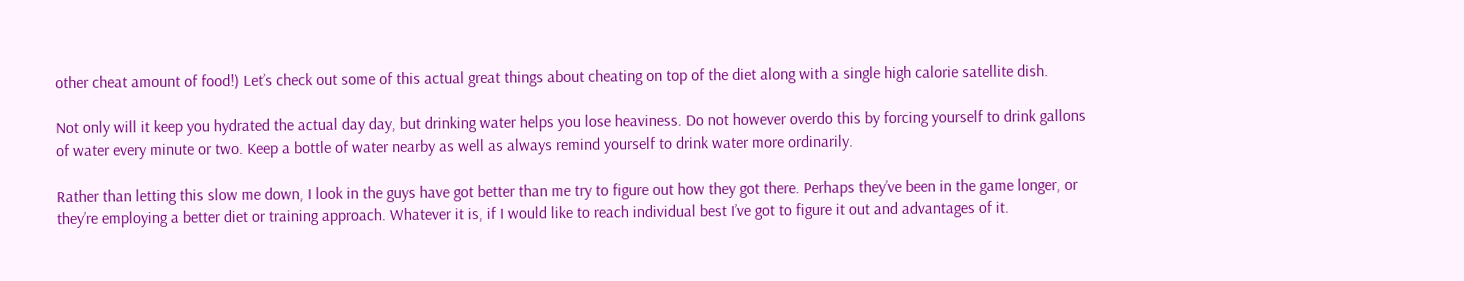other cheat amount of food!) Let’s check out some of this actual great things about cheating on top of the diet along with a single high calorie satellite dish.

Not only will it keep you hydrated the actual day day, but drinking water helps you lose heaviness. Do not however overdo this by forcing yourself to drink gallons of water every minute or two. Keep a bottle of water nearby as well as always remind yourself to drink water more ordinarily.

Rather than letting this slow me down, I look in the guys have got better than me try to figure out how they got there. Perhaps they’ve been in the game longer, or they’re employing a better diet or training approach. Whatever it is, if I would like to reach individual best I’ve got to figure it out and advantages of it.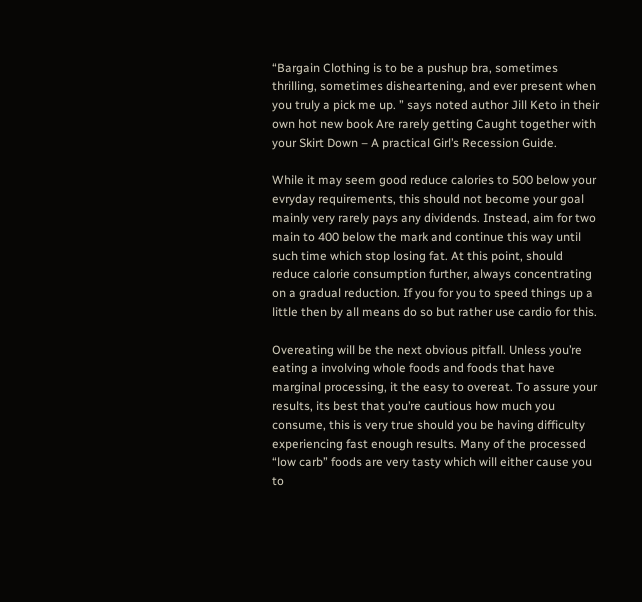“Bargain Clothing is to be a pushup bra, sometimes thrilling, sometimes disheartening, and ever present when you truly a pick me up. ” says noted author Jill Keto in their own hot new book Are rarely getting Caught together with your Skirt Down – A practical Girl’s Recession Guide.

While it may seem good reduce calories to 500 below your evryday requirements, this should not become your goal mainly very rarely pays any dividends. Instead, aim for two main to 400 below the mark and continue this way until such time which stop losing fat. At this point, should reduce calorie consumption further, always concentrating on a gradual reduction. If you for you to speed things up a little then by all means do so but rather use cardio for this.

Overeating will be the next obvious pitfall. Unless you’re eating a involving whole foods and foods that have marginal processing, it the easy to overeat. To assure your results, its best that you’re cautious how much you consume, this is very true should you be having difficulty experiencing fast enough results. Many of the processed “low carb” foods are very tasty which will either cause you to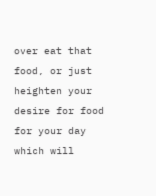over eat that food, or just heighten your desire for food for your day which will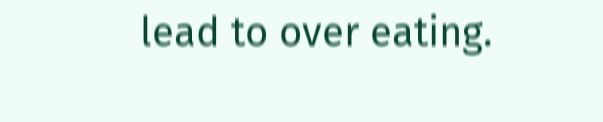lead to over eating.